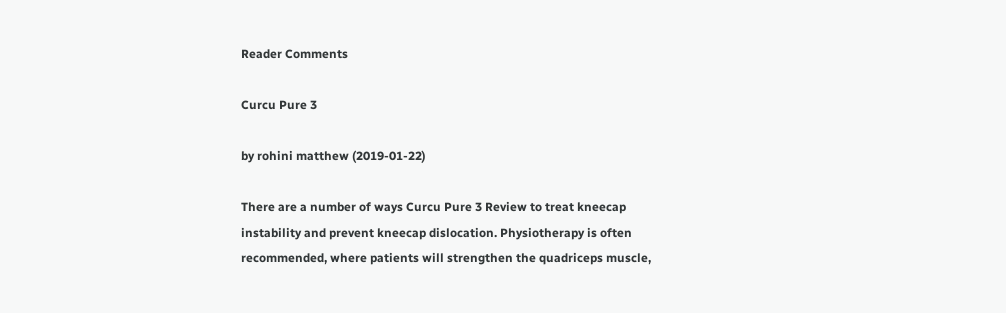Reader Comments

Curcu Pure 3

by rohini matthew (2019-01-22)

There are a number of ways Curcu Pure 3 Review to treat kneecap instability and prevent kneecap dislocation. Physiotherapy is often recommended, where patients will strengthen the quadriceps muscle,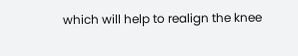which will help to realign the knee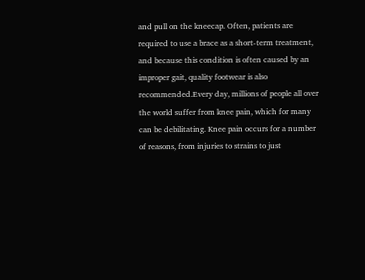and pull on the kneecap. Often, patients are required to use a brace as a short-term treatment, and because this condition is often caused by an improper gait, quality footwear is also recommended.Every day, millions of people all over the world suffer from knee pain, which for many can be debilitating. Knee pain occurs for a number of reasons, from injuries to strains to just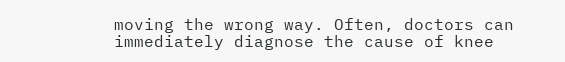moving the wrong way. Often, doctors can immediately diagnose the cause of knee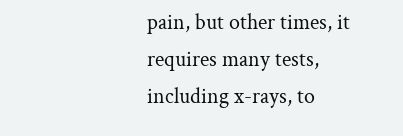pain, but other times, it requires many tests, including x-rays, to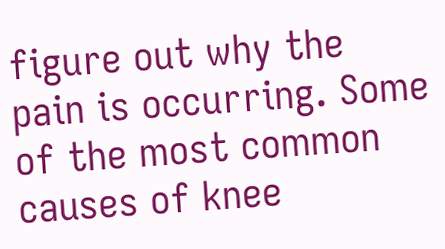figure out why the pain is occurring. Some of the most common causes of knee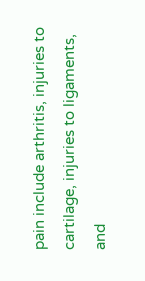pain include arthritis, injuries to cartilage, injuries to ligaments, and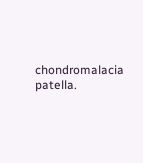chondromalacia patella.